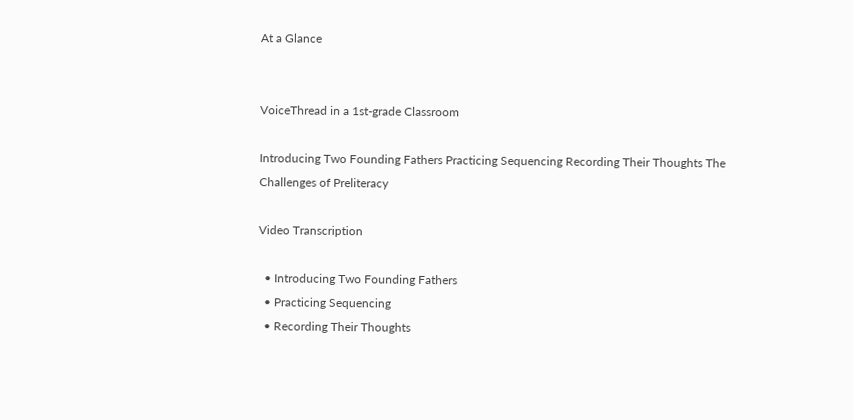At a Glance


VoiceThread in a 1st-grade Classroom

Introducing Two Founding Fathers Practicing Sequencing Recording Their Thoughts The Challenges of Preliteracy

Video Transcription

  • Introducing Two Founding Fathers
  • Practicing Sequencing
  • Recording Their Thoughts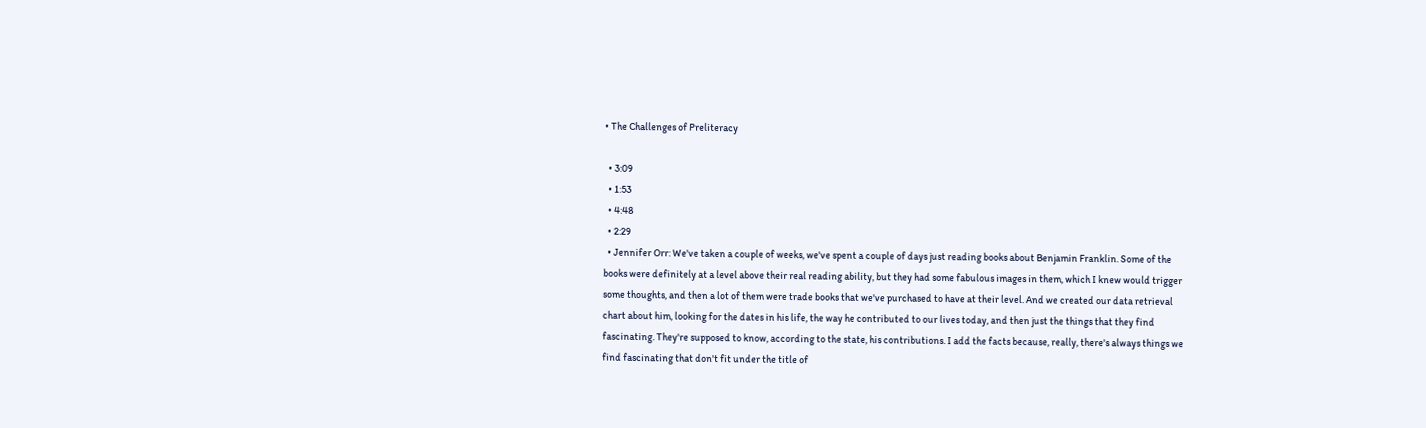• The Challenges of Preliteracy

  • 3:09
  • 1:53
  • 4:48
  • 2:29
  • Jennifer Orr: We've taken a couple of weeks, we've spent a couple of days just reading books about Benjamin Franklin. Some of the books were definitely at a level above their real reading ability, but they had some fabulous images in them, which I knew would trigger some thoughts, and then a lot of them were trade books that we've purchased to have at their level. And we created our data retrieval chart about him, looking for the dates in his life, the way he contributed to our lives today, and then just the things that they find fascinating. They're supposed to know, according to the state, his contributions. I add the facts because, really, there's always things we find fascinating that don't fit under the title of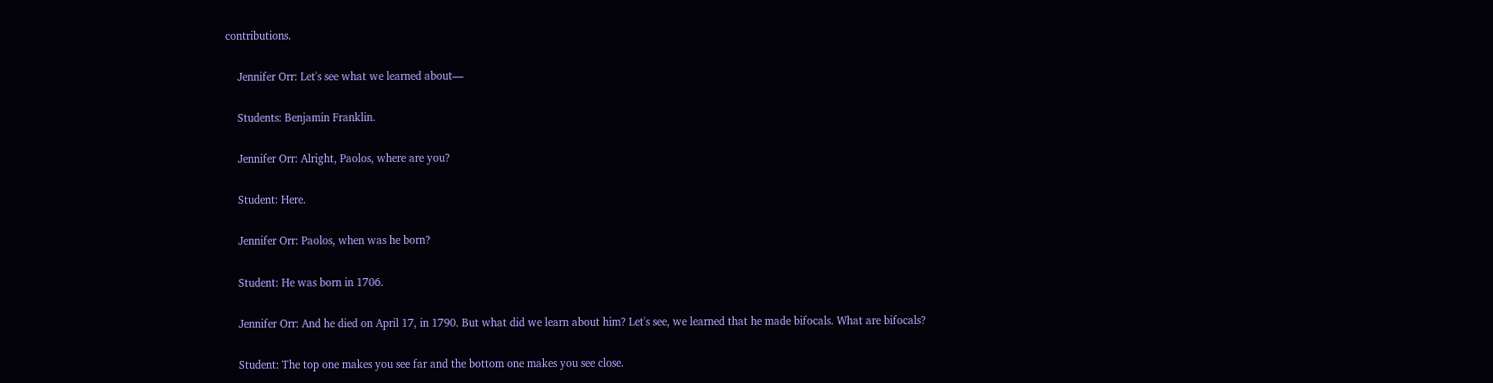contributions.

    Jennifer Orr: Let's see what we learned about—

    Students: Benjamin Franklin.

    Jennifer Orr: Alright, Paolos, where are you?

    Student: Here.

    Jennifer Orr: Paolos, when was he born?

    Student: He was born in 1706.

    Jennifer Orr: And he died on April 17, in 1790. But what did we learn about him? Let's see, we learned that he made bifocals. What are bifocals?

    Student: The top one makes you see far and the bottom one makes you see close.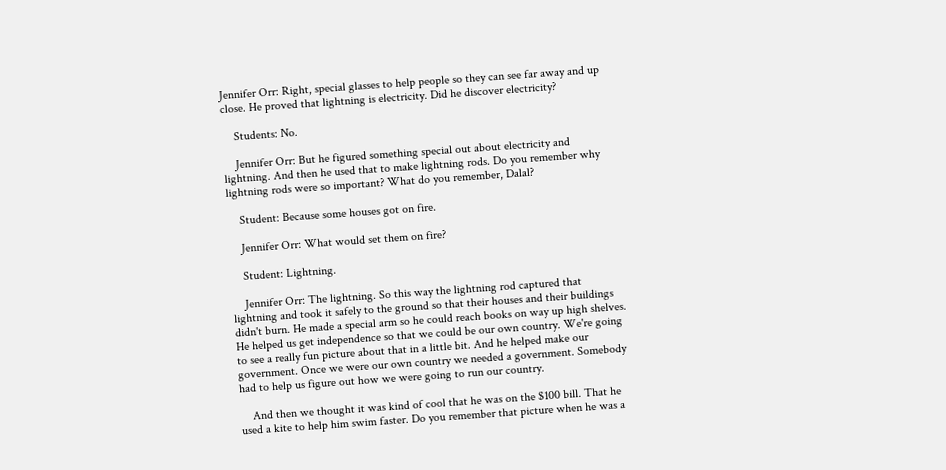Jennifer Orr: Right, special glasses to help people so they can see far away and up close. He proved that lightning is electricity. Did he discover electricity?

    Students: No.

    Jennifer Orr: But he figured something special out about electricity and lightning. And then he used that to make lightning rods. Do you remember why lightning rods were so important? What do you remember, Dalal?

    Student: Because some houses got on fire.

    Jennifer Orr: What would set them on fire?

    Student: Lightning.

    Jennifer Orr: The lightning. So this way the lightning rod captured that lightning and took it safely to the ground so that their houses and their buildings didn't burn. He made a special arm so he could reach books on way up high shelves. He helped us get independence so that we could be our own country. We're going to see a really fun picture about that in a little bit. And he helped make our government. Once we were our own country we needed a government. Somebody had to help us figure out how we were going to run our country.

    And then we thought it was kind of cool that he was on the $100 bill. That he used a kite to help him swim faster. Do you remember that picture when he was a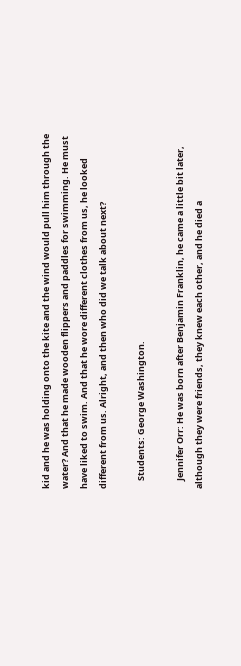kid and he was holding onto the kite and the wind would pull him through the water? And that he made wooden flippers and paddles for swimming. He must have liked to swim. And that he wore different clothes from us, he looked different from us. Alright, and then who did we talk about next?

    Students: George Washington.

    Jennifer Orr: He was born after Benjamin Franklin, he came a little bit later, although they were friends, they knew each other, and he died a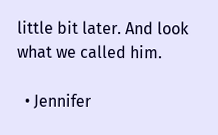little bit later. And look what we called him.

  • Jennifer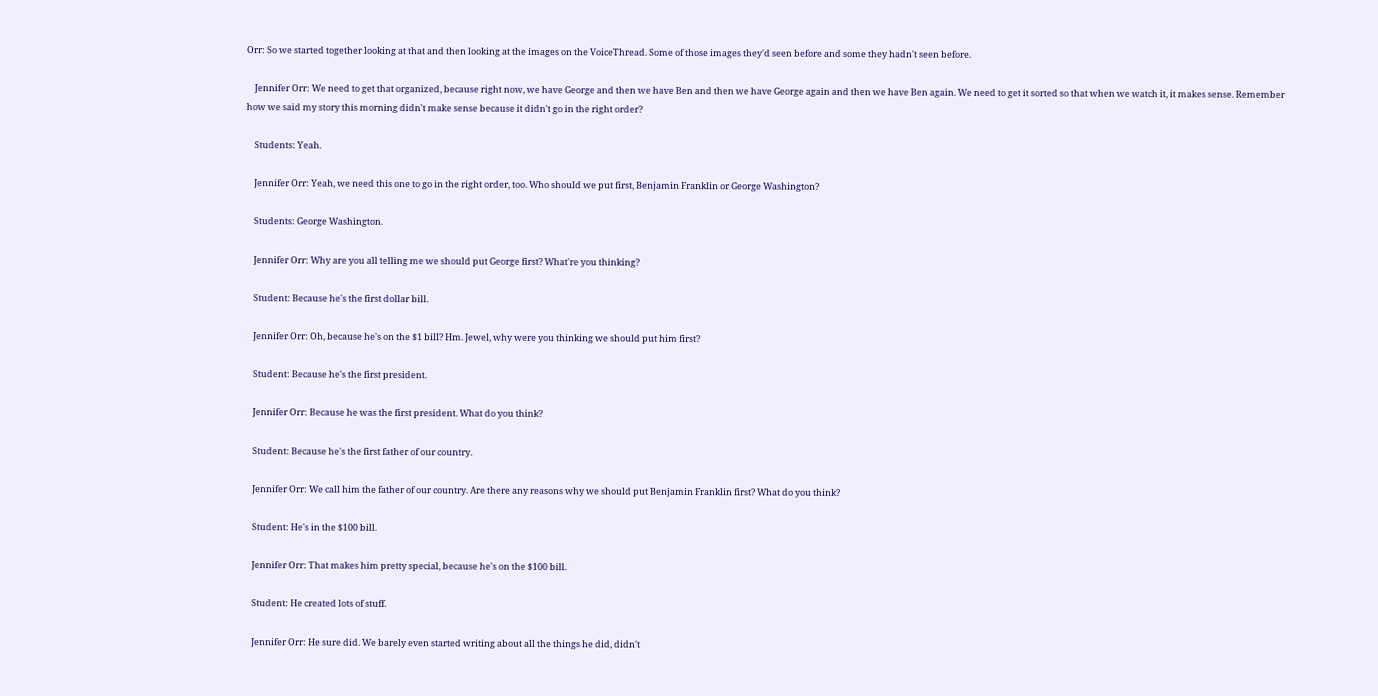Orr: So we started together looking at that and then looking at the images on the VoiceThread. Some of those images they'd seen before and some they hadn't seen before.

    Jennifer Orr: We need to get that organized, because right now, we have George and then we have Ben and then we have George again and then we have Ben again. We need to get it sorted so that when we watch it, it makes sense. Remember how we said my story this morning didn't make sense because it didn't go in the right order?

    Students: Yeah.

    Jennifer Orr: Yeah, we need this one to go in the right order, too. Who should we put first, Benjamin Franklin or George Washington?

    Students: George Washington.

    Jennifer Orr: Why are you all telling me we should put George first? What're you thinking?

    Student: Because he's the first dollar bill.

    Jennifer Orr: Oh, because he's on the $1 bill? Hm. Jewel, why were you thinking we should put him first?

    Student: Because he's the first president.

    Jennifer Orr: Because he was the first president. What do you think?

    Student: Because he's the first father of our country.

    Jennifer Orr: We call him the father of our country. Are there any reasons why we should put Benjamin Franklin first? What do you think?

    Student: He's in the $100 bill.

    Jennifer Orr: That makes him pretty special, because he's on the $100 bill.

    Student: He created lots of stuff.

    Jennifer Orr: He sure did. We barely even started writing about all the things he did, didn't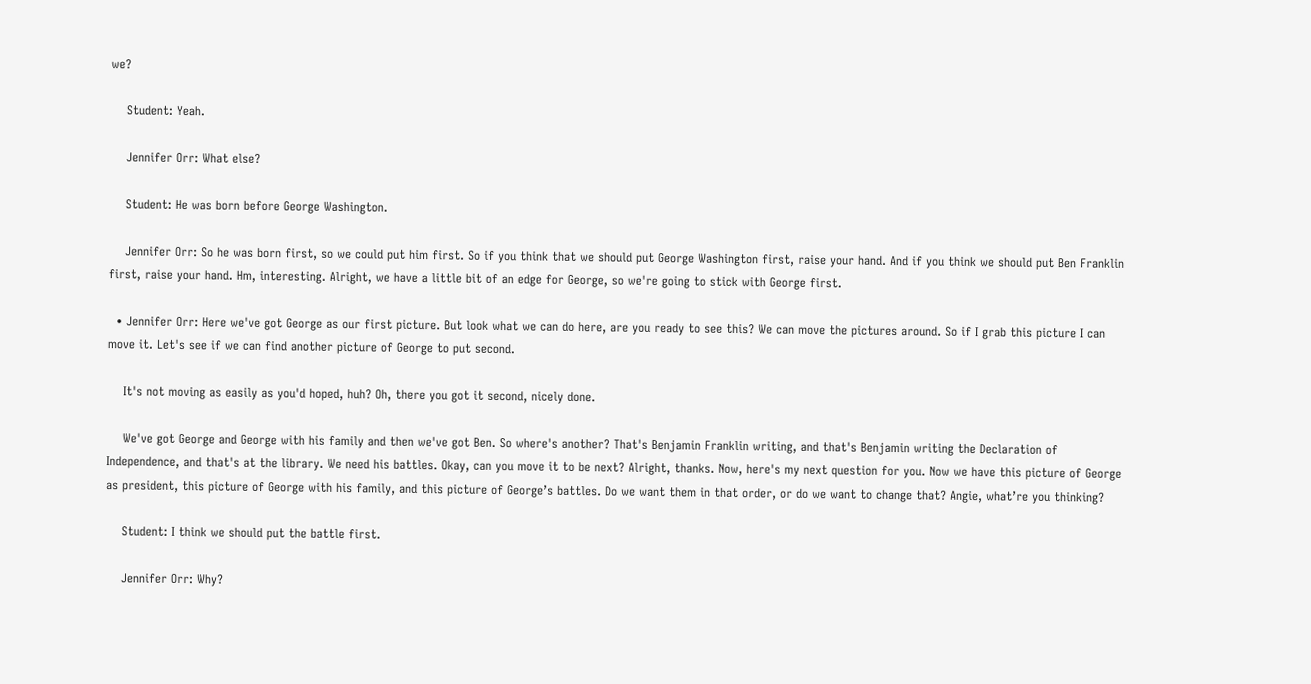we?

    Student: Yeah.

    Jennifer Orr: What else?

    Student: He was born before George Washington.

    Jennifer Orr: So he was born first, so we could put him first. So if you think that we should put George Washington first, raise your hand. And if you think we should put Ben Franklin first, raise your hand. Hm, interesting. Alright, we have a little bit of an edge for George, so we're going to stick with George first.

  • Jennifer Orr: Here we've got George as our first picture. But look what we can do here, are you ready to see this? We can move the pictures around. So if I grab this picture I can move it. Let's see if we can find another picture of George to put second.

    It's not moving as easily as you'd hoped, huh? Oh, there you got it second, nicely done.

    We've got George and George with his family and then we've got Ben. So where's another? That's Benjamin Franklin writing, and that's Benjamin writing the Declaration of Independence, and that's at the library. We need his battles. Okay, can you move it to be next? Alright, thanks. Now, here's my next question for you. Now we have this picture of George as president, this picture of George with his family, and this picture of George’s battles. Do we want them in that order, or do we want to change that? Angie, what’re you thinking?

    Student: I think we should put the battle first.

    Jennifer Orr: Why?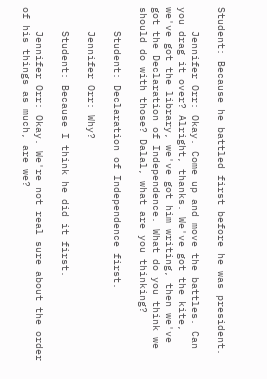Student: Because he battled first before he was president.

    Jennifer Orr: Okay. Come up and move the battles. Can you drag it over? Alright, thanks. We've got the kite, we've got the library, we've got him writing, then we've got the Declaration of Independence. What do you think we should do with those? Dalal, what are you thinking?

    Student: Declaration of Independence first.

    Jennifer Orr: Why?

    Student: Because I think he did it first.

    Jennifer Orr: Okay. We're not real sure about the order of his things as much, are we?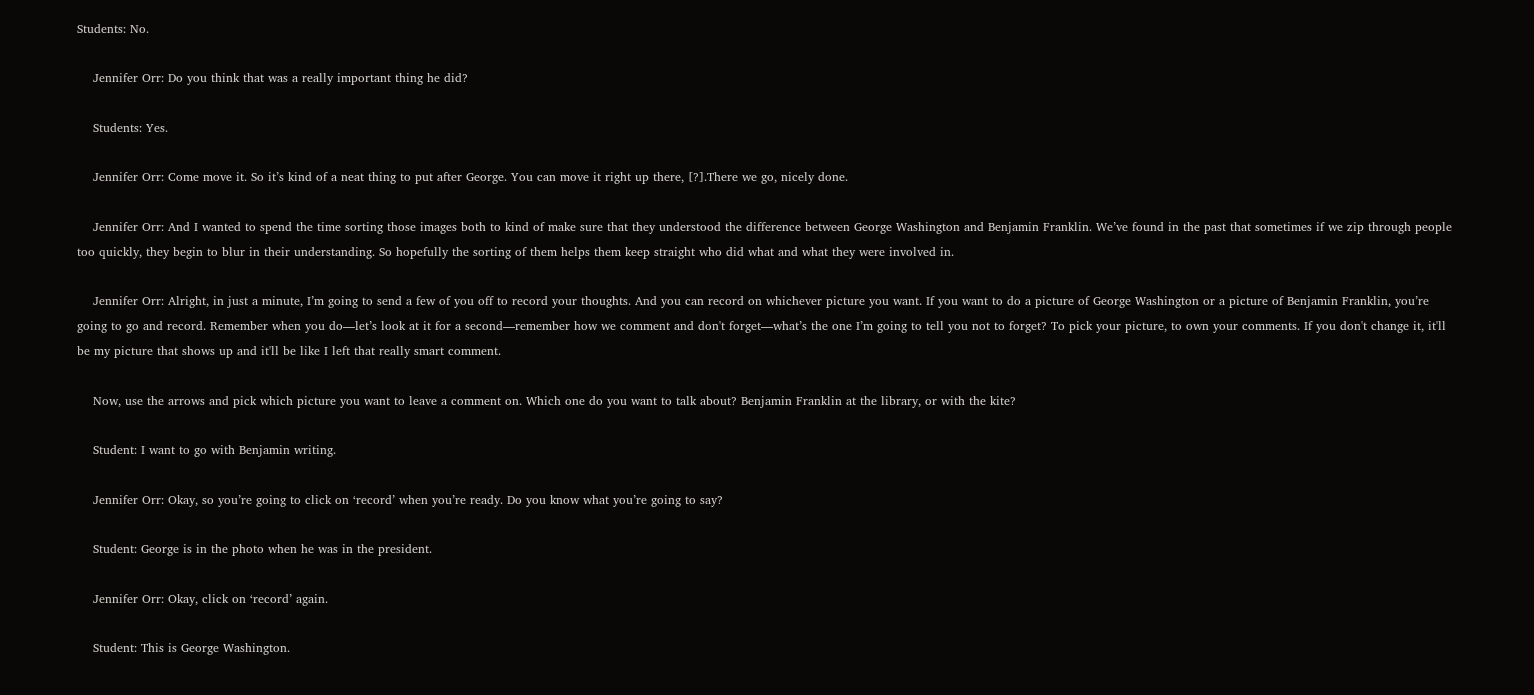Students: No.

    Jennifer Orr: Do you think that was a really important thing he did?

    Students: Yes.

    Jennifer Orr: Come move it. So it’s kind of a neat thing to put after George. You can move it right up there, [?].There we go, nicely done.

    Jennifer Orr: And I wanted to spend the time sorting those images both to kind of make sure that they understood the difference between George Washington and Benjamin Franklin. We’ve found in the past that sometimes if we zip through people too quickly, they begin to blur in their understanding. So hopefully the sorting of them helps them keep straight who did what and what they were involved in.

    Jennifer Orr: Alright, in just a minute, I’m going to send a few of you off to record your thoughts. And you can record on whichever picture you want. If you want to do a picture of George Washington or a picture of Benjamin Franklin, you’re going to go and record. Remember when you do—let’s look at it for a second—remember how we comment and don't forget—what’s the one I’m going to tell you not to forget? To pick your picture, to own your comments. If you don't change it, it'll be my picture that shows up and it'll be like I left that really smart comment.

    Now, use the arrows and pick which picture you want to leave a comment on. Which one do you want to talk about? Benjamin Franklin at the library, or with the kite?

    Student: I want to go with Benjamin writing.

    Jennifer Orr: Okay, so you’re going to click on ‘record’ when you’re ready. Do you know what you’re going to say?

    Student: George is in the photo when he was in the president.

    Jennifer Orr: Okay, click on ‘record’ again.

    Student: This is George Washington.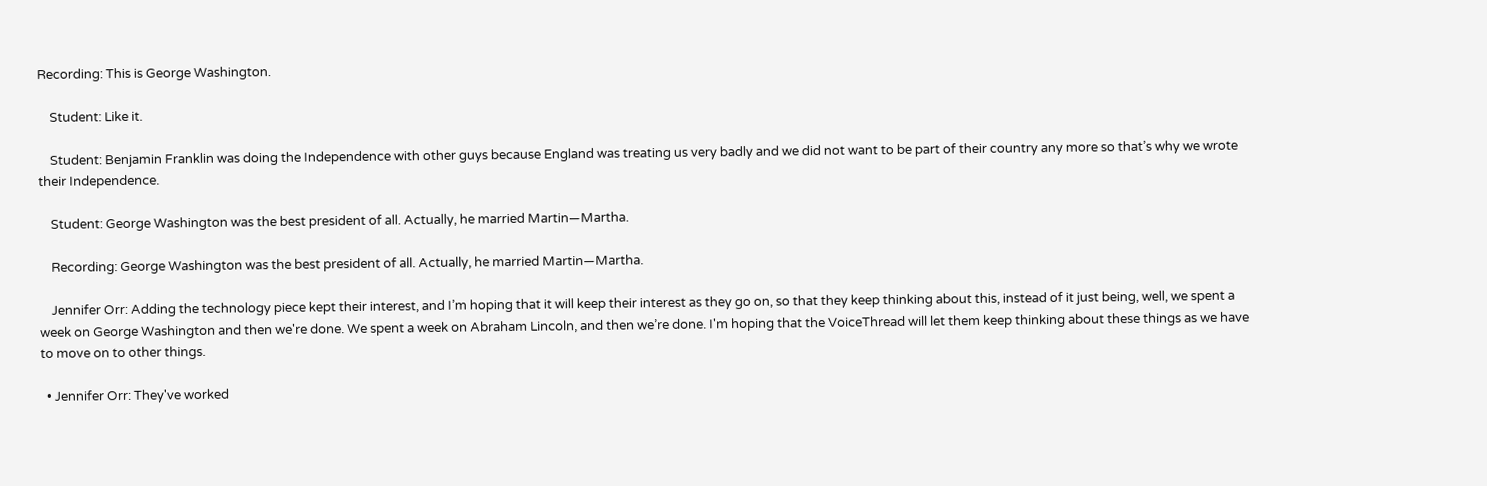Recording: This is George Washington.

    Student: Like it.

    Student: Benjamin Franklin was doing the Independence with other guys because England was treating us very badly and we did not want to be part of their country any more so that’s why we wrote their Independence.

    Student: George Washington was the best president of all. Actually, he married Martin—Martha.

    Recording: George Washington was the best president of all. Actually, he married Martin—Martha.

    Jennifer Orr: Adding the technology piece kept their interest, and I’m hoping that it will keep their interest as they go on, so that they keep thinking about this, instead of it just being, well, we spent a week on George Washington and then we're done. We spent a week on Abraham Lincoln, and then we’re done. I'm hoping that the VoiceThread will let them keep thinking about these things as we have to move on to other things.

  • Jennifer Orr: They've worked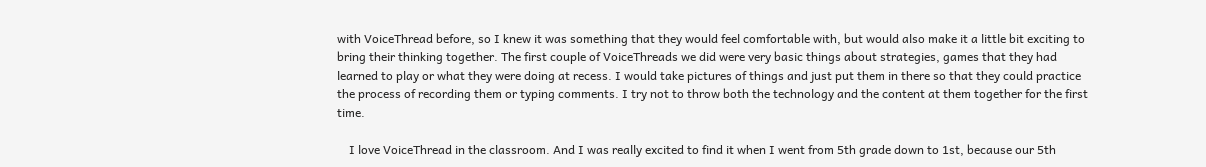with VoiceThread before, so I knew it was something that they would feel comfortable with, but would also make it a little bit exciting to bring their thinking together. The first couple of VoiceThreads we did were very basic things about strategies, games that they had learned to play or what they were doing at recess. I would take pictures of things and just put them in there so that they could practice the process of recording them or typing comments. I try not to throw both the technology and the content at them together for the first time.

    I love VoiceThread in the classroom. And I was really excited to find it when I went from 5th grade down to 1st, because our 5th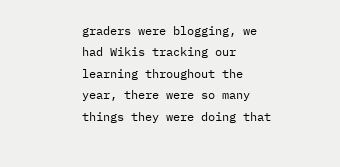graders were blogging, we had Wikis tracking our learning throughout the year, there were so many things they were doing that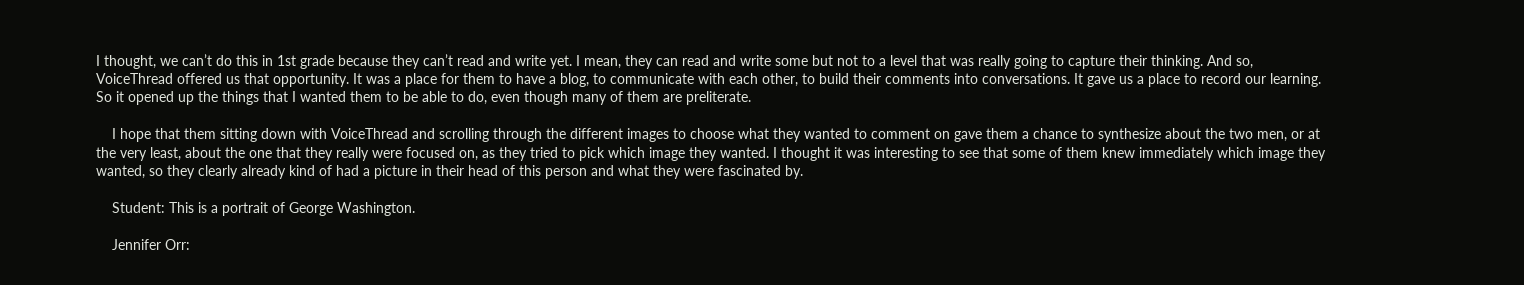I thought, we can’t do this in 1st grade because they can’t read and write yet. I mean, they can read and write some but not to a level that was really going to capture their thinking. And so, VoiceThread offered us that opportunity. It was a place for them to have a blog, to communicate with each other, to build their comments into conversations. It gave us a place to record our learning. So it opened up the things that I wanted them to be able to do, even though many of them are preliterate.

    I hope that them sitting down with VoiceThread and scrolling through the different images to choose what they wanted to comment on gave them a chance to synthesize about the two men, or at the very least, about the one that they really were focused on, as they tried to pick which image they wanted. I thought it was interesting to see that some of them knew immediately which image they wanted, so they clearly already kind of had a picture in their head of this person and what they were fascinated by.

    Student: This is a portrait of George Washington.

    Jennifer Orr: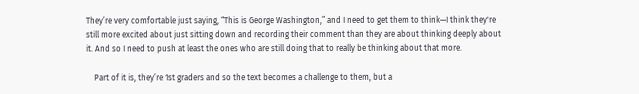They’re very comfortable just saying, “This is George Washington,” and I need to get them to think—I think they're still more excited about just sitting down and recording their comment than they are about thinking deeply about it. And so I need to push at least the ones who are still doing that to really be thinking about that more.

    Part of it is, they’re 1st graders and so the text becomes a challenge to them, but a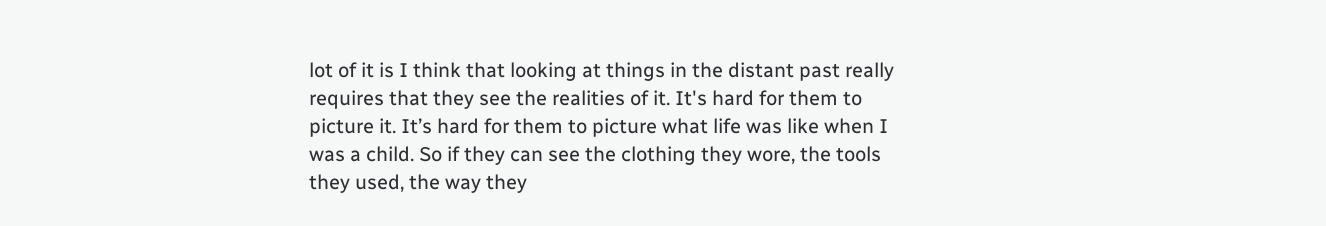lot of it is I think that looking at things in the distant past really requires that they see the realities of it. It's hard for them to picture it. It’s hard for them to picture what life was like when I was a child. So if they can see the clothing they wore, the tools they used, the way they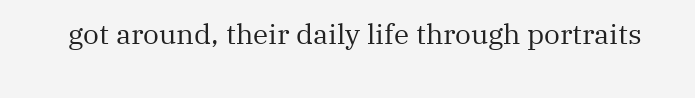got around, their daily life through portraits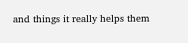and things it really helps them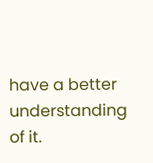have a better understanding of it.